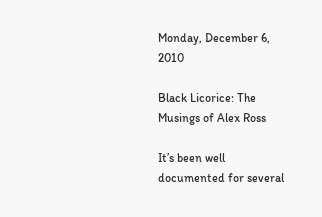Monday, December 6, 2010

Black Licorice: The Musings of Alex Ross

It’s been well documented for several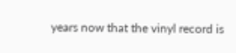years now that the vinyl record is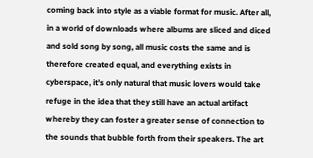coming back into style as a viable format for music. After all, in a world of downloads where albums are sliced and diced and sold song by song, all music costs the same and is therefore created equal, and everything exists in cyberspace, it’s only natural that music lovers would take refuge in the idea that they still have an actual artifact whereby they can foster a greater sense of connection to the sounds that bubble forth from their speakers. The art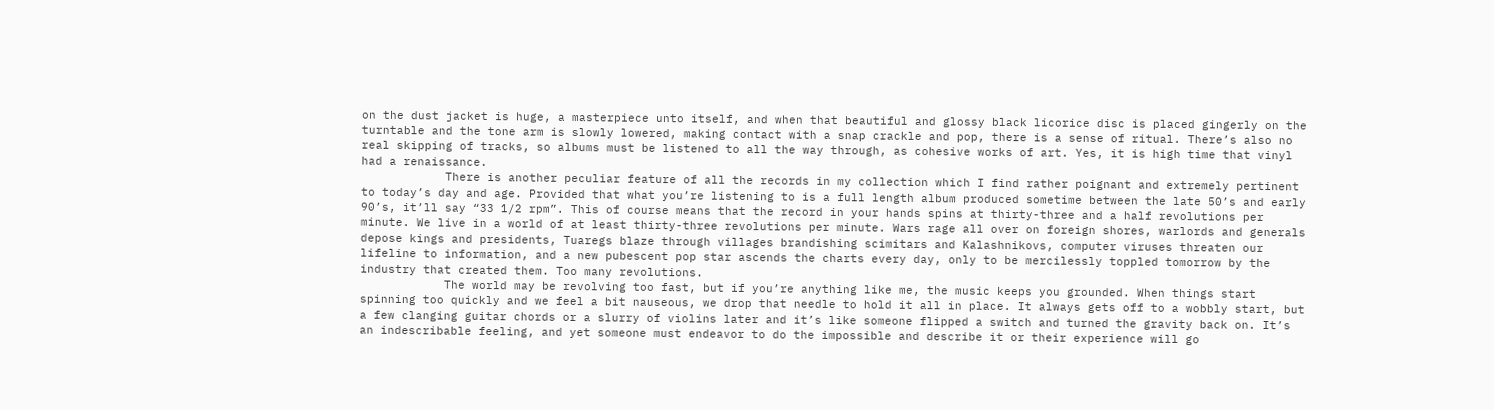on the dust jacket is huge, a masterpiece unto itself, and when that beautiful and glossy black licorice disc is placed gingerly on the turntable and the tone arm is slowly lowered, making contact with a snap crackle and pop, there is a sense of ritual. There’s also no real skipping of tracks, so albums must be listened to all the way through, as cohesive works of art. Yes, it is high time that vinyl had a renaissance.
            There is another peculiar feature of all the records in my collection which I find rather poignant and extremely pertinent to today’s day and age. Provided that what you’re listening to is a full length album produced sometime between the late 50’s and early 90’s, it’ll say “33 1/2 rpm”. This of course means that the record in your hands spins at thirty-three and a half revolutions per minute. We live in a world of at least thirty-three revolutions per minute. Wars rage all over on foreign shores, warlords and generals depose kings and presidents, Tuaregs blaze through villages brandishing scimitars and Kalashnikovs, computer viruses threaten our lifeline to information, and a new pubescent pop star ascends the charts every day, only to be mercilessly toppled tomorrow by the industry that created them. Too many revolutions.
            The world may be revolving too fast, but if you’re anything like me, the music keeps you grounded. When things start spinning too quickly and we feel a bit nauseous, we drop that needle to hold it all in place. It always gets off to a wobbly start, but a few clanging guitar chords or a slurry of violins later and it’s like someone flipped a switch and turned the gravity back on. It’s an indescribable feeling, and yet someone must endeavor to do the impossible and describe it or their experience will go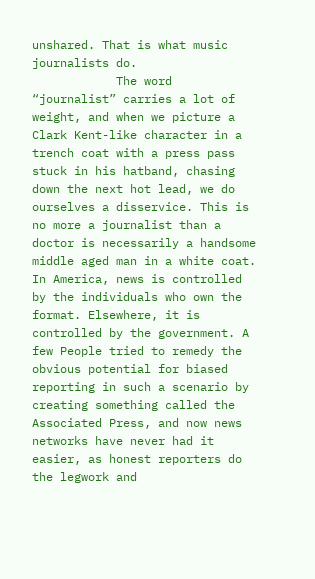unshared. That is what music journalists do.
            The word “journalist” carries a lot of weight, and when we picture a Clark Kent-like character in a trench coat with a press pass stuck in his hatband, chasing down the next hot lead, we do ourselves a disservice. This is no more a journalist than a doctor is necessarily a handsome middle aged man in a white coat. In America, news is controlled by the individuals who own the format. Elsewhere, it is controlled by the government. A few People tried to remedy the obvious potential for biased reporting in such a scenario by creating something called the Associated Press, and now news networks have never had it easier, as honest reporters do the legwork and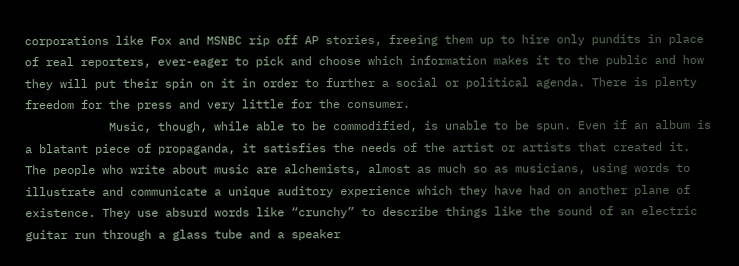corporations like Fox and MSNBC rip off AP stories, freeing them up to hire only pundits in place of real reporters, ever-eager to pick and choose which information makes it to the public and how they will put their spin on it in order to further a social or political agenda. There is plenty freedom for the press and very little for the consumer.
            Music, though, while able to be commodified, is unable to be spun. Even if an album is a blatant piece of propaganda, it satisfies the needs of the artist or artists that created it. The people who write about music are alchemists, almost as much so as musicians, using words to illustrate and communicate a unique auditory experience which they have had on another plane of existence. They use absurd words like “crunchy” to describe things like the sound of an electric guitar run through a glass tube and a speaker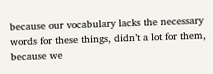because our vocabulary lacks the necessary words for these things, didn’t a lot for them, because we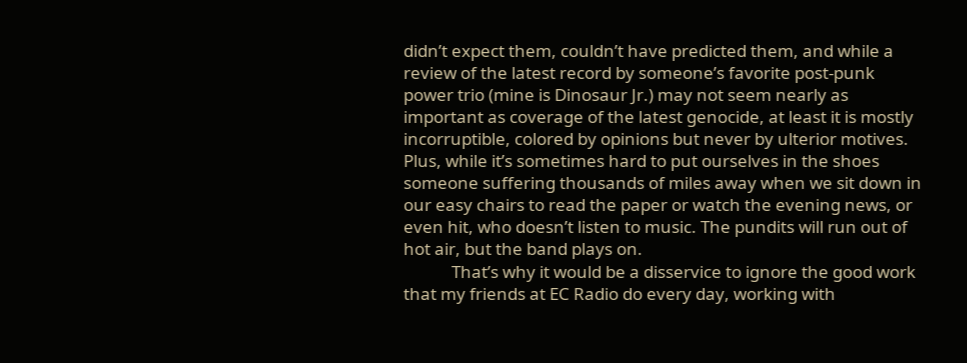didn’t expect them, couldn’t have predicted them, and while a review of the latest record by someone’s favorite post-punk power trio (mine is Dinosaur Jr.) may not seem nearly as important as coverage of the latest genocide, at least it is mostly incorruptible, colored by opinions but never by ulterior motives. Plus, while it’s sometimes hard to put ourselves in the shoes someone suffering thousands of miles away when we sit down in our easy chairs to read the paper or watch the evening news, or even hit, who doesn’t listen to music. The pundits will run out of hot air, but the band plays on.
            That’s why it would be a disservice to ignore the good work that my friends at EC Radio do every day, working with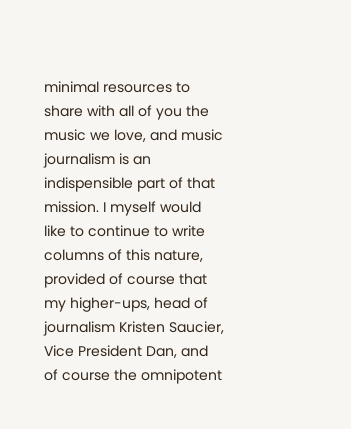minimal resources to share with all of you the music we love, and music journalism is an indispensible part of that mission. I myself would like to continue to write columns of this nature, provided of course that my higher-ups, head of journalism Kristen Saucier, Vice President Dan, and of course the omnipotent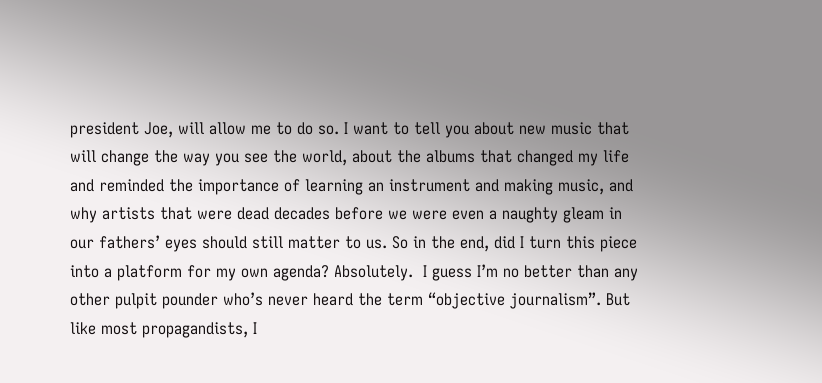president Joe, will allow me to do so. I want to tell you about new music that will change the way you see the world, about the albums that changed my life and reminded the importance of learning an instrument and making music, and why artists that were dead decades before we were even a naughty gleam in our fathers’ eyes should still matter to us. So in the end, did I turn this piece into a platform for my own agenda? Absolutely.  I guess I’m no better than any other pulpit pounder who’s never heard the term “objective journalism”. But like most propagandists, I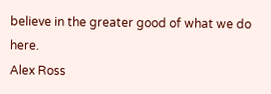believe in the greater good of what we do here.
Alex Ross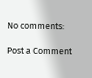No comments:

Post a Comment